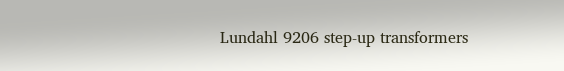Lundahl 9206 step-up transformers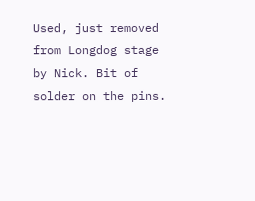Used, just removed from Longdog stage by Nick. Bit of solder on the pins.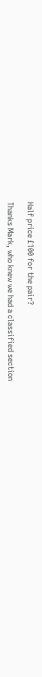Half price £100 for the pair?

Thanks Mark, who knew we had a classified section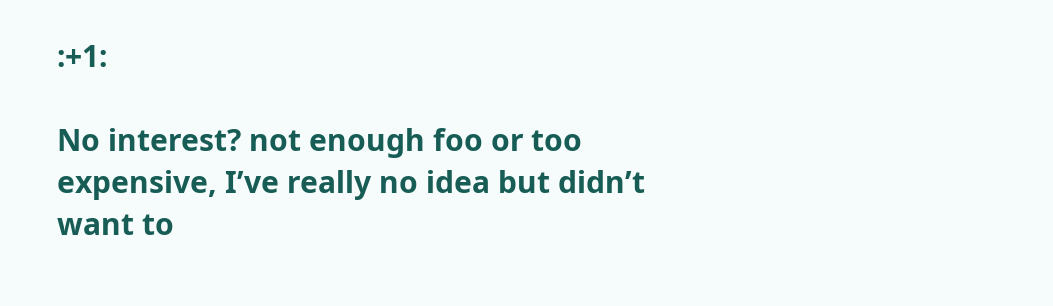:+1:

No interest? not enough foo or too expensive, I’ve really no idea but didn’t want to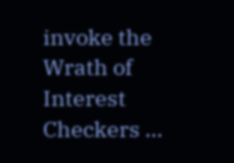invoke the Wrath of Interest Checkers …